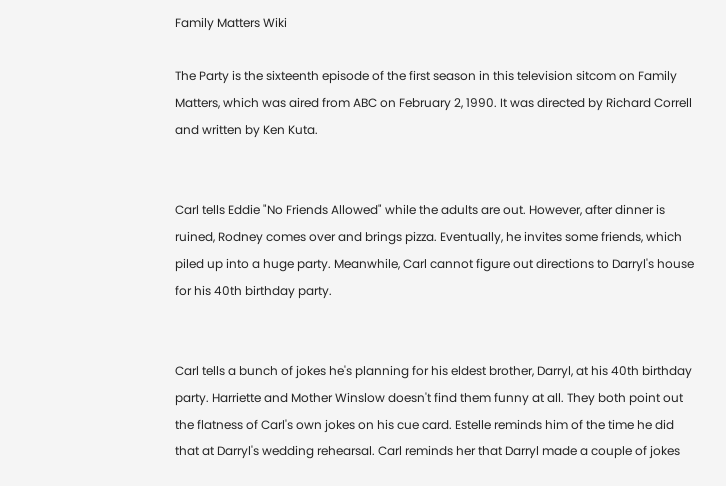Family Matters Wiki

The Party is the sixteenth episode of the first season in this television sitcom on Family Matters, which was aired from ABC on February 2, 1990. It was directed by Richard Correll and written by Ken Kuta.


Carl tells Eddie "No Friends Allowed" while the adults are out. However, after dinner is ruined, Rodney comes over and brings pizza. Eventually, he invites some friends, which piled up into a huge party. Meanwhile, Carl cannot figure out directions to Darryl's house for his 40th birthday party.


Carl tells a bunch of jokes he's planning for his eldest brother, Darryl, at his 40th birthday party. Harriette and Mother Winslow doesn't find them funny at all. They both point out the flatness of Carl's own jokes on his cue card. Estelle reminds him of the time he did that at Darryl's wedding rehearsal. Carl reminds her that Darryl made a couple of jokes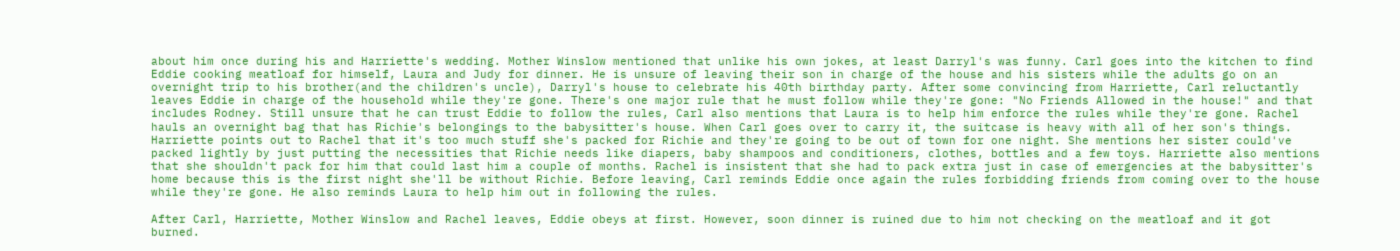about him once during his and Harriette's wedding. Mother Winslow mentioned that unlike his own jokes, at least Darryl's was funny. Carl goes into the kitchen to find Eddie cooking meatloaf for himself, Laura and Judy for dinner. He is unsure of leaving their son in charge of the house and his sisters while the adults go on an overnight trip to his brother(and the children's uncle), Darryl's house to celebrate his 40th birthday party. After some convincing from Harriette, Carl reluctantly leaves Eddie in charge of the household while they're gone. There's one major rule that he must follow while they're gone: "No Friends Allowed in the house!" and that includes Rodney. Still unsure that he can trust Eddie to follow the rules, Carl also mentions that Laura is to help him enforce the rules while they're gone. Rachel hauls an overnight bag that has Richie's belongings to the babysitter's house. When Carl goes over to carry it, the suitcase is heavy with all of her son's things. Harriette points out to Rachel that it's too much stuff she's packed for Richie and they're going to be out of town for one night. She mentions her sister could've packed lightly by just putting the necessities that Richie needs like diapers, baby shampoos and conditioners, clothes, bottles and a few toys. Harriette also mentions that she shouldn't pack for him that could last him a couple of months. Rachel is insistent that she had to pack extra just in case of emergencies at the babysitter's home because this is the first night she'll be without Richie. Before leaving, Carl reminds Eddie once again the rules forbidding friends from coming over to the house while they're gone. He also reminds Laura to help him out in following the rules.

After Carl, Harriette, Mother Winslow and Rachel leaves, Eddie obeys at first. However, soon dinner is ruined due to him not checking on the meatloaf and it got burned.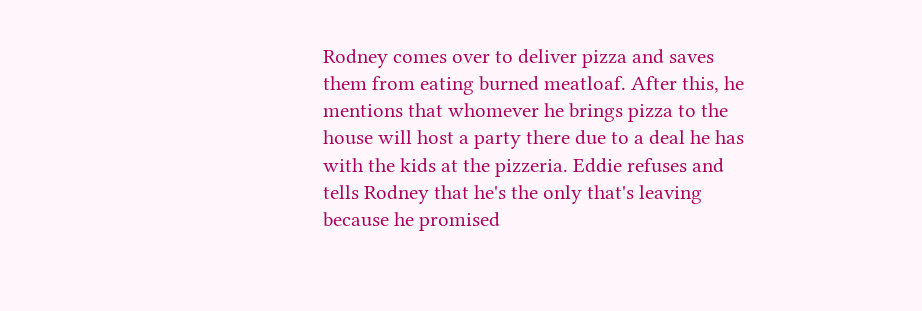Rodney comes over to deliver pizza and saves them from eating burned meatloaf. After this, he mentions that whomever he brings pizza to the house will host a party there due to a deal he has with the kids at the pizzeria. Eddie refuses and tells Rodney that he's the only that's leaving because he promised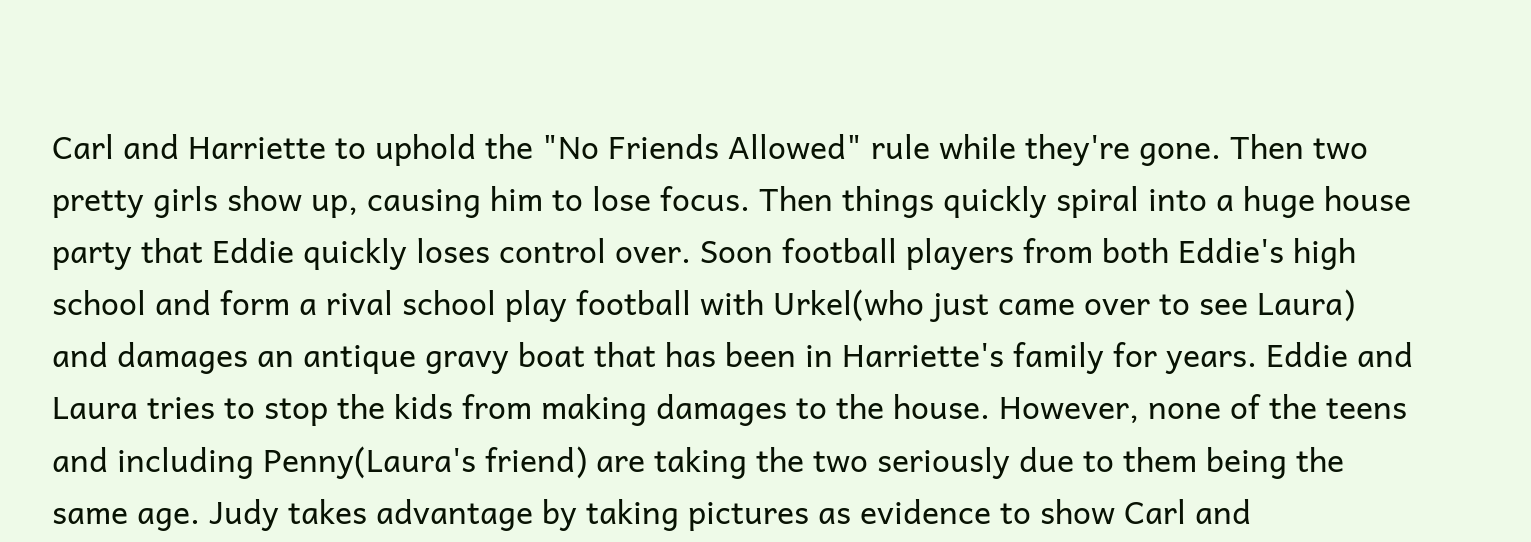Carl and Harriette to uphold the "No Friends Allowed" rule while they're gone. Then two pretty girls show up, causing him to lose focus. Then things quickly spiral into a huge house party that Eddie quickly loses control over. Soon football players from both Eddie's high school and form a rival school play football with Urkel(who just came over to see Laura) and damages an antique gravy boat that has been in Harriette's family for years. Eddie and Laura tries to stop the kids from making damages to the house. However, none of the teens and including Penny(Laura's friend) are taking the two seriously due to them being the same age. Judy takes advantage by taking pictures as evidence to show Carl and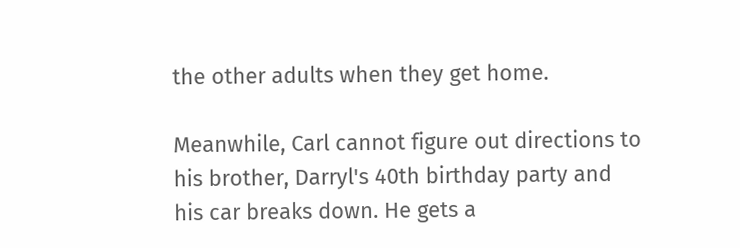the other adults when they get home.

Meanwhile, Carl cannot figure out directions to his brother, Darryl's 40th birthday party and his car breaks down. He gets a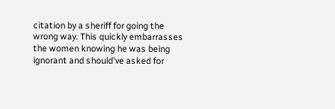citation by a sheriff for going the wrong way. This quickly embarrasses the women knowing he was being ignorant and should've asked for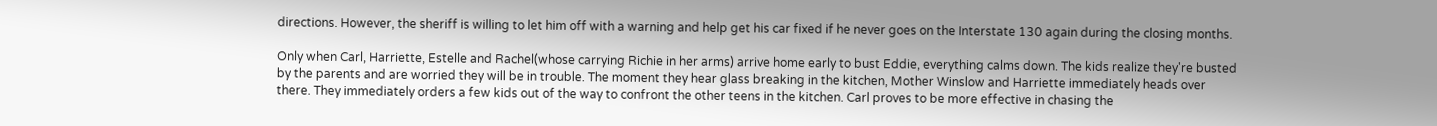directions. However, the sheriff is willing to let him off with a warning and help get his car fixed if he never goes on the Interstate 130 again during the closing months.

Only when Carl, Harriette, Estelle and Rachel(whose carrying Richie in her arms) arrive home early to bust Eddie, everything calms down. The kids realize they're busted by the parents and are worried they will be in trouble. The moment they hear glass breaking in the kitchen, Mother Winslow and Harriette immediately heads over there. They immediately orders a few kids out of the way to confront the other teens in the kitchen. Carl proves to be more effective in chasing the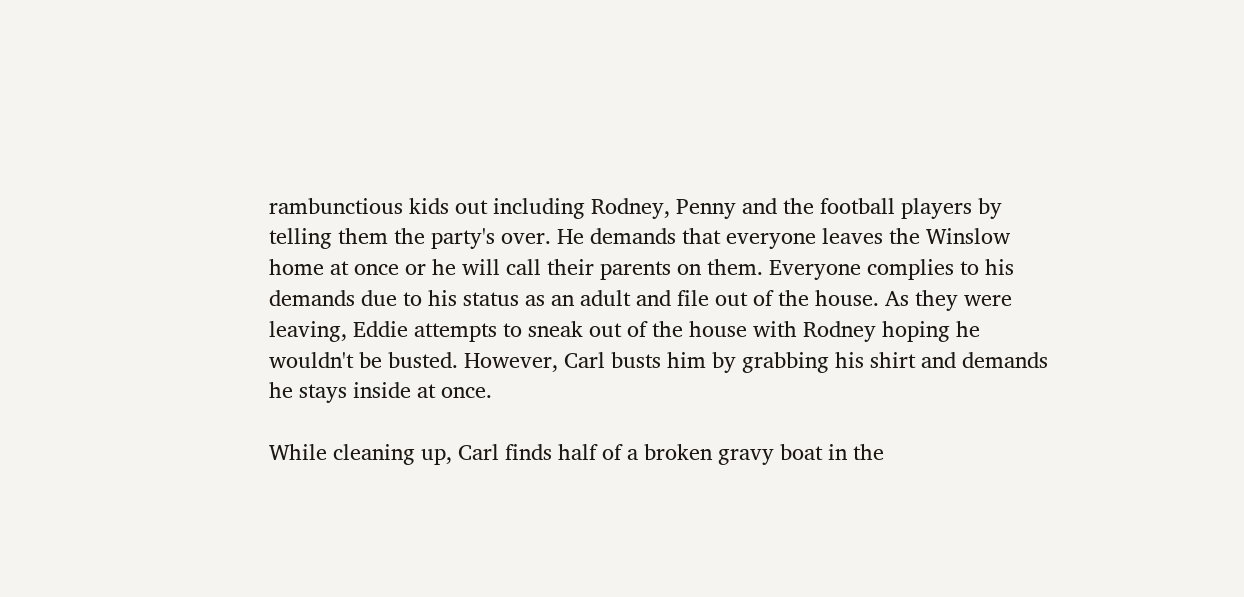rambunctious kids out including Rodney, Penny and the football players by telling them the party's over. He demands that everyone leaves the Winslow home at once or he will call their parents on them. Everyone complies to his demands due to his status as an adult and file out of the house. As they were leaving, Eddie attempts to sneak out of the house with Rodney hoping he wouldn't be busted. However, Carl busts him by grabbing his shirt and demands he stays inside at once.

While cleaning up, Carl finds half of a broken gravy boat in the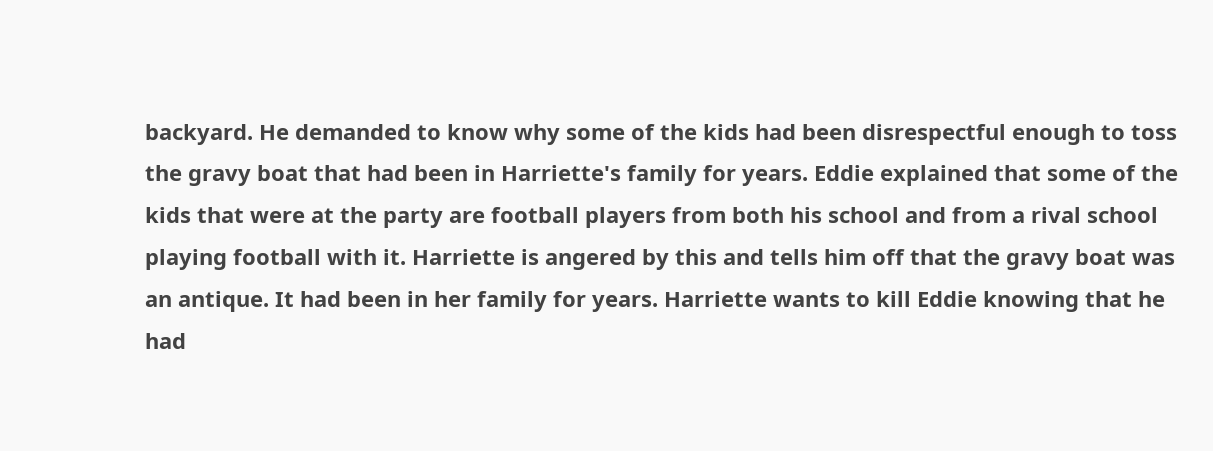backyard. He demanded to know why some of the kids had been disrespectful enough to toss the gravy boat that had been in Harriette's family for years. Eddie explained that some of the kids that were at the party are football players from both his school and from a rival school playing football with it. Harriette is angered by this and tells him off that the gravy boat was an antique. It had been in her family for years. Harriette wants to kill Eddie knowing that he had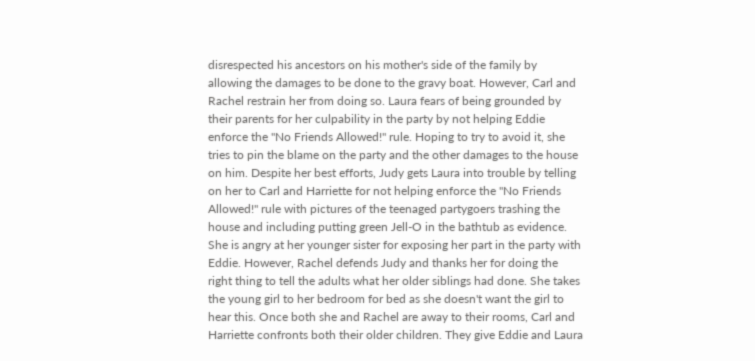disrespected his ancestors on his mother's side of the family by allowing the damages to be done to the gravy boat. However, Carl and Rachel restrain her from doing so. Laura fears of being grounded by their parents for her culpability in the party by not helping Eddie enforce the "No Friends Allowed!" rule. Hoping to try to avoid it, she tries to pin the blame on the party and the other damages to the house on him. Despite her best efforts, Judy gets Laura into trouble by telling on her to Carl and Harriette for not helping enforce the "No Friends Allowed!" rule with pictures of the teenaged partygoers trashing the house and including putting green Jell-O in the bathtub as evidence. She is angry at her younger sister for exposing her part in the party with Eddie. However, Rachel defends Judy and thanks her for doing the right thing to tell the adults what her older siblings had done. She takes the young girl to her bedroom for bed as she doesn't want the girl to hear this. Once both she and Rachel are away to their rooms, Carl and Harriette confronts both their older children. They give Eddie and Laura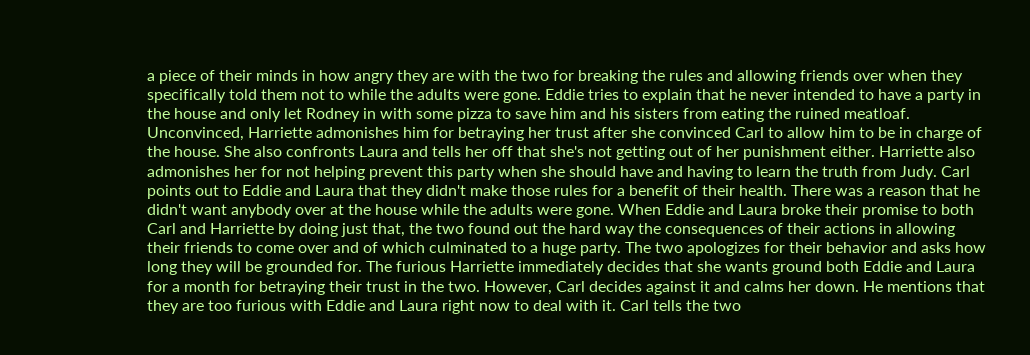a piece of their minds in how angry they are with the two for breaking the rules and allowing friends over when they specifically told them not to while the adults were gone. Eddie tries to explain that he never intended to have a party in the house and only let Rodney in with some pizza to save him and his sisters from eating the ruined meatloaf. Unconvinced, Harriette admonishes him for betraying her trust after she convinced Carl to allow him to be in charge of the house. She also confronts Laura and tells her off that she's not getting out of her punishment either. Harriette also admonishes her for not helping prevent this party when she should have and having to learn the truth from Judy. Carl points out to Eddie and Laura that they didn't make those rules for a benefit of their health. There was a reason that he didn't want anybody over at the house while the adults were gone. When Eddie and Laura broke their promise to both Carl and Harriette by doing just that, the two found out the hard way the consequences of their actions in allowing their friends to come over and of which culminated to a huge party. The two apologizes for their behavior and asks how long they will be grounded for. The furious Harriette immediately decides that she wants ground both Eddie and Laura for a month for betraying their trust in the two. However, Carl decides against it and calms her down. He mentions that they are too furious with Eddie and Laura right now to deal with it. Carl tells the two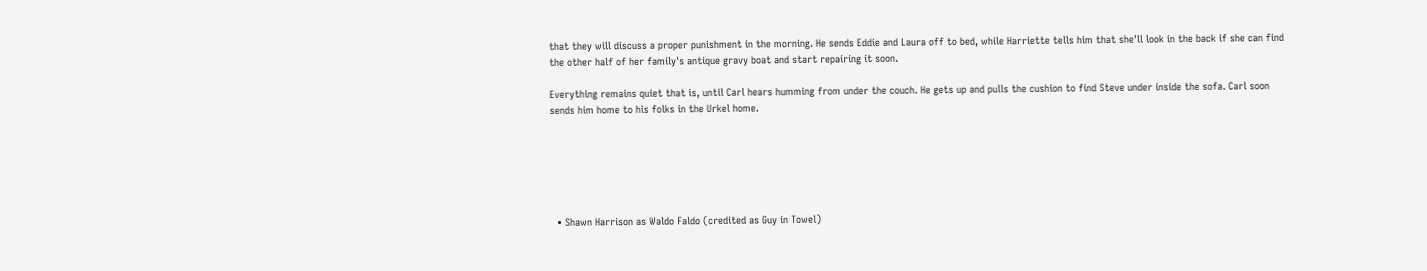that they will discuss a proper punishment in the morning. He sends Eddie and Laura off to bed, while Harriette tells him that she'll look in the back if she can find the other half of her family's antique gravy boat and start repairing it soon.

Everything remains quiet that is, until Carl hears humming from under the couch. He gets up and pulls the cushion to find Steve under inside the sofa. Carl soon sends him home to his folks in the Urkel home.






  • Shawn Harrison as Waldo Faldo (credited as Guy in Towel)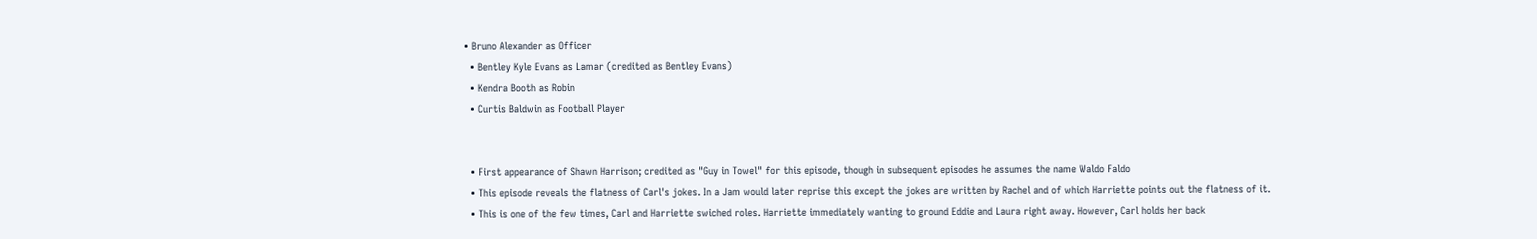• Bruno Alexander as Officer
  • Bentley Kyle Evans as Lamar (credited as Bentley Evans)
  • Kendra Booth as Robin
  • Curtis Baldwin as Football Player


  • First appearance of Shawn Harrison; credited as "Guy in Towel" for this episode, though in subsequent episodes he assumes the name Waldo Faldo
  • This episode reveals the flatness of Carl's jokes. In a Jam would later reprise this except the jokes are written by Rachel and of which Harriette points out the flatness of it.
  • This is one of the few times, Carl and Harriette swiched roles. Harriette immediately wanting to ground Eddie and Laura right away. However, Carl holds her back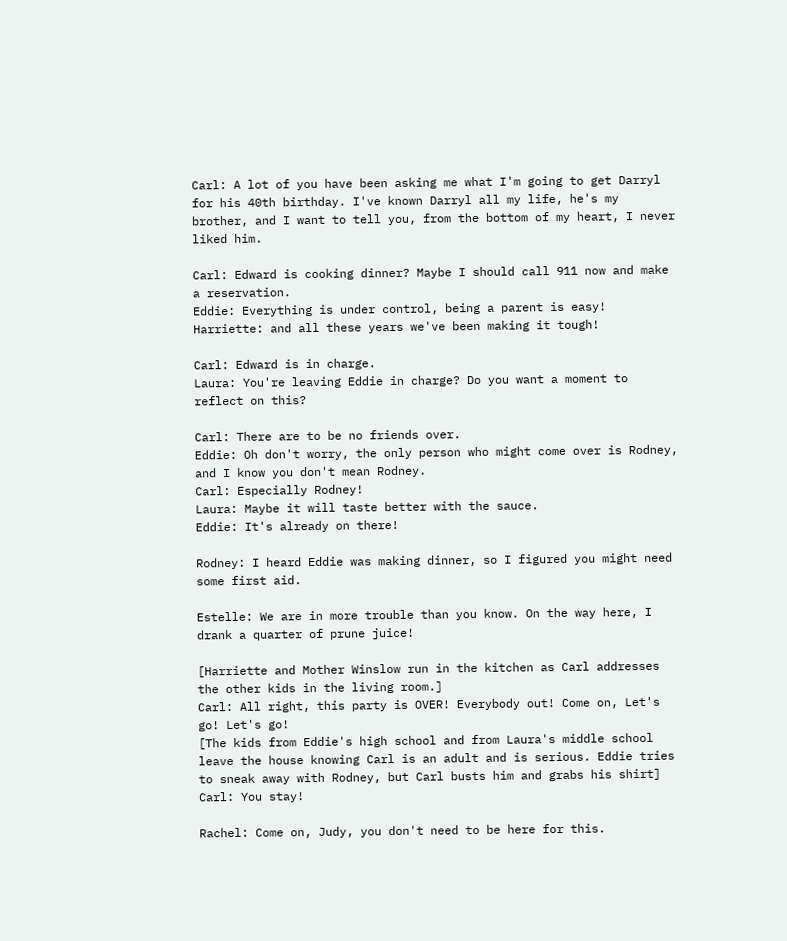Carl: A lot of you have been asking me what I'm going to get Darryl for his 40th birthday. I've known Darryl all my life, he's my brother, and I want to tell you, from the bottom of my heart, I never liked him.

Carl: Edward is cooking dinner? Maybe I should call 911 now and make a reservation.
Eddie: Everything is under control, being a parent is easy!
Harriette: and all these years we've been making it tough!

Carl: Edward is in charge.
Laura: You're leaving Eddie in charge? Do you want a moment to reflect on this?

Carl: There are to be no friends over.
Eddie: Oh don't worry, the only person who might come over is Rodney, and I know you don't mean Rodney.
Carl: Especially Rodney!
Laura: Maybe it will taste better with the sauce.
Eddie: It's already on there!

Rodney: I heard Eddie was making dinner, so I figured you might need some first aid.

Estelle: We are in more trouble than you know. On the way here, I drank a quarter of prune juice!

[Harriette and Mother Winslow run in the kitchen as Carl addresses the other kids in the living room.]
Carl: All right, this party is OVER! Everybody out! Come on, Let's go! Let's go!
[The kids from Eddie's high school and from Laura's middle school leave the house knowing Carl is an adult and is serious. Eddie tries to sneak away with Rodney, but Carl busts him and grabs his shirt]
Carl: You stay!

Rachel: Come on, Judy, you don't need to be here for this.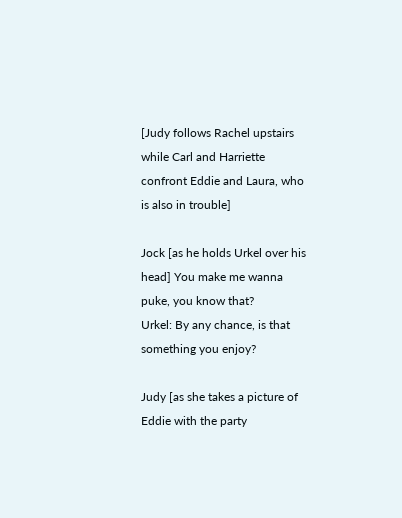[Judy follows Rachel upstairs while Carl and Harriette confront Eddie and Laura, who is also in trouble]

Jock [as he holds Urkel over his head] You make me wanna puke, you know that?
Urkel: By any chance, is that something you enjoy?

Judy [as she takes a picture of Eddie with the party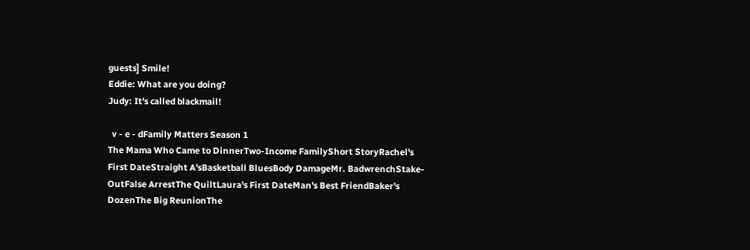guests] Smile!
Eddie: What are you doing?
Judy: It's called blackmail!

  v - e - dFamily Matters Season 1
The Mama Who Came to DinnerTwo-Income FamilyShort StoryRachel's First DateStraight A'sBasketball BluesBody DamageMr. BadwrenchStake-OutFalse ArrestThe QuiltLaura's First DateMan's Best FriendBaker's DozenThe Big ReunionThe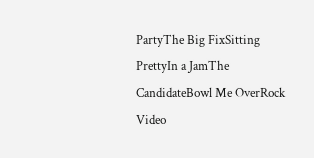PartyThe Big FixSitting PrettyIn a JamThe CandidateBowl Me OverRock Video